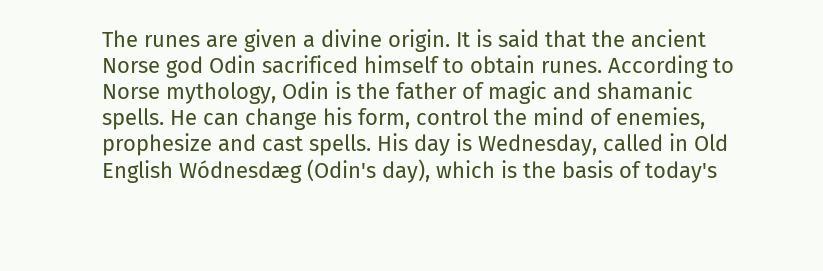The runes are given a divine origin. It is said that the ancient Norse god Odin sacrificed himself to obtain runes. According to Norse mythology, Odin is the father of magic and shamanic spells. He can change his form, control the mind of enemies, prophesize and cast spells. His day is Wednesday, called in Old English Wódnesdæg (Odin's day), which is the basis of today's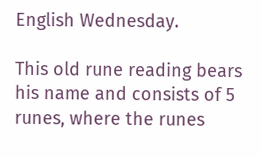English Wednesday.

This old rune reading bears his name and consists of 5 runes, where the runes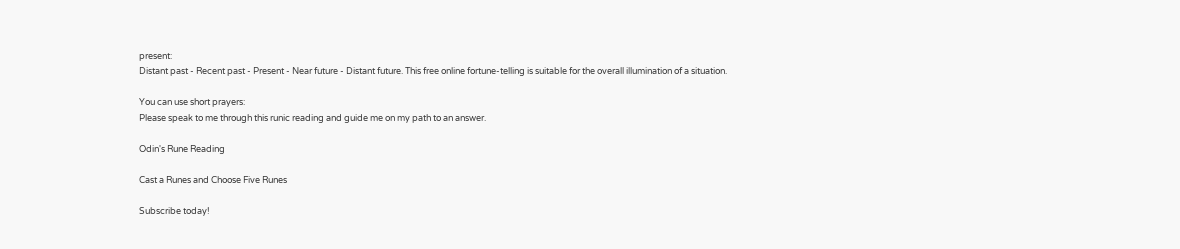present:
Distant past - Recent past - Present - Near future - Distant future. This free online fortune-telling is suitable for the overall illumination of a situation.

You can use short prayers:
Please speak to me through this runic reading and guide me on my path to an answer.

Odin's Rune Reading

Cast a Runes and Choose Five Runes

Subscribe today!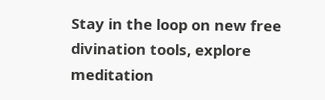Stay in the loop on new free divination tools, explore meditation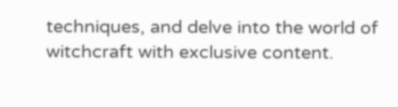techniques, and delve into the world of witchcraft with exclusive content.